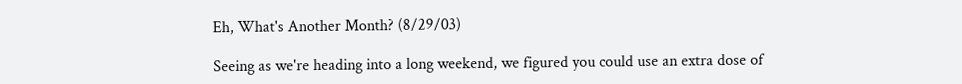Eh, What's Another Month? (8/29/03)

Seeing as we're heading into a long weekend, we figured you could use an extra dose of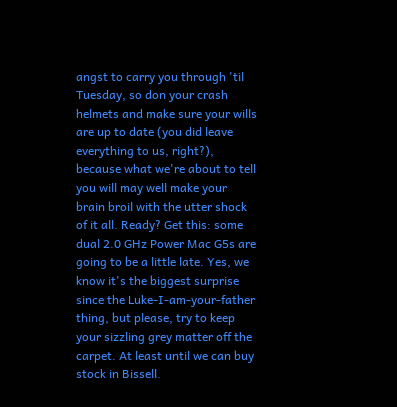angst to carry you through 'til Tuesday, so don your crash helmets and make sure your wills are up to date (you did leave everything to us, right?), because what we're about to tell you will may well make your brain broil with the utter shock of it all. Ready? Get this: some dual 2.0 GHz Power Mac G5s are going to be a little late. Yes, we know it's the biggest surprise since the Luke-I-am-your-father thing, but please, try to keep your sizzling grey matter off the carpet. At least until we can buy stock in Bissell.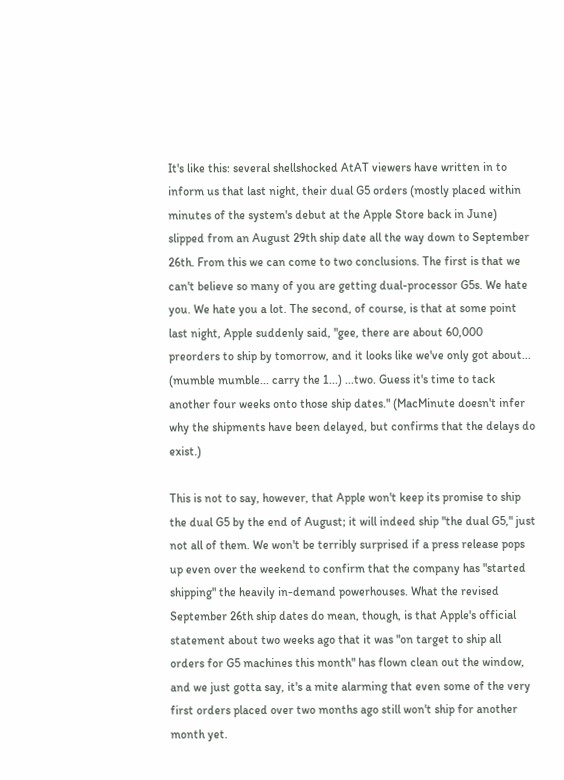It's like this: several shellshocked AtAT viewers have written in to inform us that last night, their dual G5 orders (mostly placed within minutes of the system's debut at the Apple Store back in June) slipped from an August 29th ship date all the way down to September 26th. From this we can come to two conclusions. The first is that we can't believe so many of you are getting dual-processor G5s. We hate you. We hate you a lot. The second, of course, is that at some point last night, Apple suddenly said, "gee, there are about 60,000 preorders to ship by tomorrow, and it looks like we've only got about... (mumble mumble... carry the 1...) ...two. Guess it's time to tack another four weeks onto those ship dates." (MacMinute doesn't infer why the shipments have been delayed, but confirms that the delays do exist.)

This is not to say, however, that Apple won't keep its promise to ship the dual G5 by the end of August; it will indeed ship "the dual G5," just not all of them. We won't be terribly surprised if a press release pops up even over the weekend to confirm that the company has "started shipping" the heavily in-demand powerhouses. What the revised September 26th ship dates do mean, though, is that Apple's official statement about two weeks ago that it was "on target to ship all orders for G5 machines this month" has flown clean out the window, and we just gotta say, it's a mite alarming that even some of the very first orders placed over two months ago still won't ship for another month yet.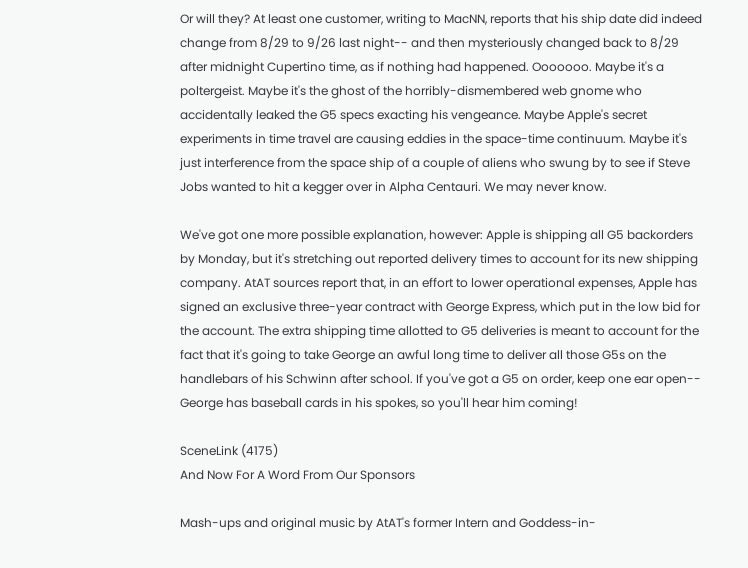Or will they? At least one customer, writing to MacNN, reports that his ship date did indeed change from 8/29 to 9/26 last night-- and then mysteriously changed back to 8/29 after midnight Cupertino time, as if nothing had happened. Ooooooo. Maybe it's a poltergeist. Maybe it's the ghost of the horribly-dismembered web gnome who accidentally leaked the G5 specs exacting his vengeance. Maybe Apple's secret experiments in time travel are causing eddies in the space-time continuum. Maybe it's just interference from the space ship of a couple of aliens who swung by to see if Steve Jobs wanted to hit a kegger over in Alpha Centauri. We may never know.

We've got one more possible explanation, however: Apple is shipping all G5 backorders by Monday, but it's stretching out reported delivery times to account for its new shipping company. AtAT sources report that, in an effort to lower operational expenses, Apple has signed an exclusive three-year contract with George Express, which put in the low bid for the account. The extra shipping time allotted to G5 deliveries is meant to account for the fact that it's going to take George an awful long time to deliver all those G5s on the handlebars of his Schwinn after school. If you've got a G5 on order, keep one ear open-- George has baseball cards in his spokes, so you'll hear him coming!

SceneLink (4175)
And Now For A Word From Our Sponsors

Mash-ups and original music by AtAT's former Intern and Goddess-in-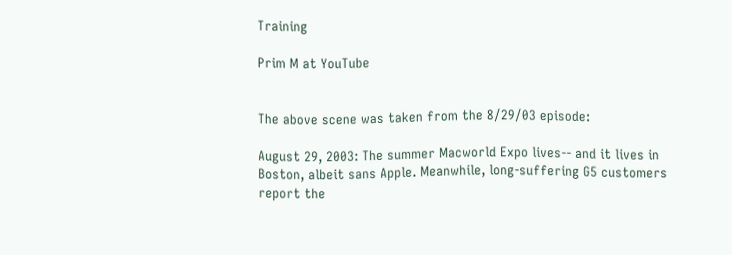Training

Prim M at YouTube


The above scene was taken from the 8/29/03 episode:

August 29, 2003: The summer Macworld Expo lives-- and it lives in Boston, albeit sans Apple. Meanwhile, long-suffering G5 customers report the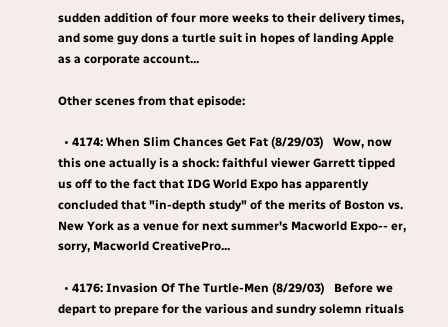sudden addition of four more weeks to their delivery times, and some guy dons a turtle suit in hopes of landing Apple as a corporate account...

Other scenes from that episode:

  • 4174: When Slim Chances Get Fat (8/29/03)   Wow, now this one actually is a shock: faithful viewer Garrett tipped us off to the fact that IDG World Expo has apparently concluded that "in-depth study" of the merits of Boston vs. New York as a venue for next summer's Macworld Expo-- er, sorry, Macworld CreativePro...

  • 4176: Invasion Of The Turtle-Men (8/29/03)   Before we depart to prepare for the various and sundry solemn rituals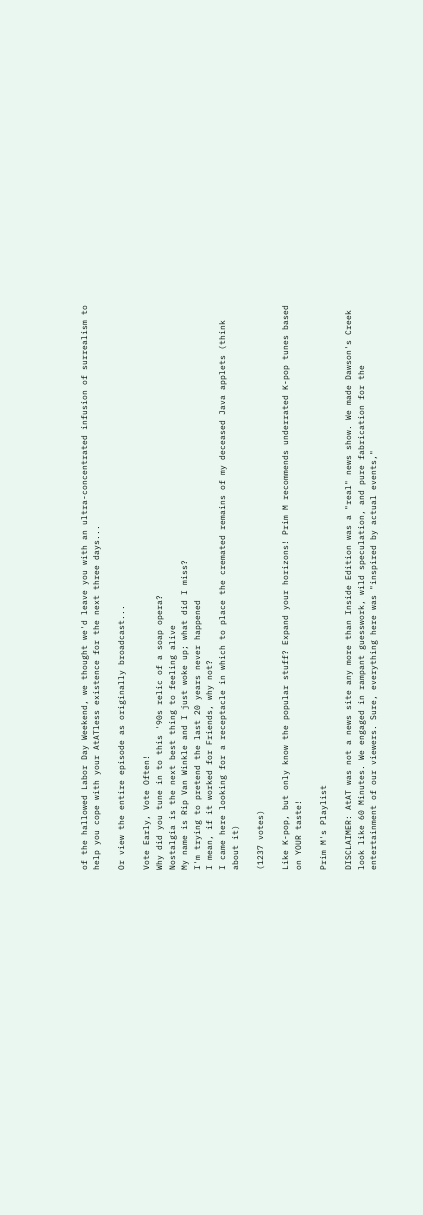of the hallowed Labor Day Weekend, we thought we'd leave you with an ultra-concentrated infusion of surrealism to help you cope with your AtATless existence for the next three days...

Or view the entire episode as originally broadcast...

Vote Early, Vote Often!
Why did you tune in to this '90s relic of a soap opera?
Nostalgia is the next best thing to feeling alive
My name is Rip Van Winkle and I just woke up; what did I miss?
I'm trying to pretend the last 20 years never happened
I mean, if it worked for Friends, why not?
I came here looking for a receptacle in which to place the cremated remains of my deceased Java applets (think about it)

(1237 votes)

Like K-pop, but only know the popular stuff? Expand your horizons! Prim M recommends underrated K-pop tunes based on YOUR taste!

Prim M's Playlist

DISCLAIMER: AtAT was not a news site any more than Inside Edition was a "real" news show. We made Dawson's Creek look like 60 Minutes. We engaged in rampant guesswork, wild speculation, and pure fabrication for the entertainment of our viewers. Sure, everything here was "inspired by actual events,"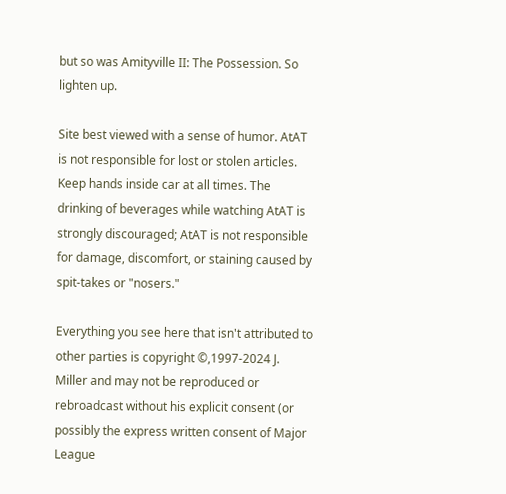but so was Amityville II: The Possession. So lighten up.

Site best viewed with a sense of humor. AtAT is not responsible for lost or stolen articles. Keep hands inside car at all times. The drinking of beverages while watching AtAT is strongly discouraged; AtAT is not responsible for damage, discomfort, or staining caused by spit-takes or "nosers."

Everything you see here that isn't attributed to other parties is copyright ©,1997-2024 J. Miller and may not be reproduced or rebroadcast without his explicit consent (or possibly the express written consent of Major League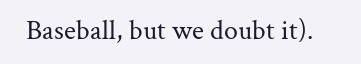Baseball, but we doubt it).